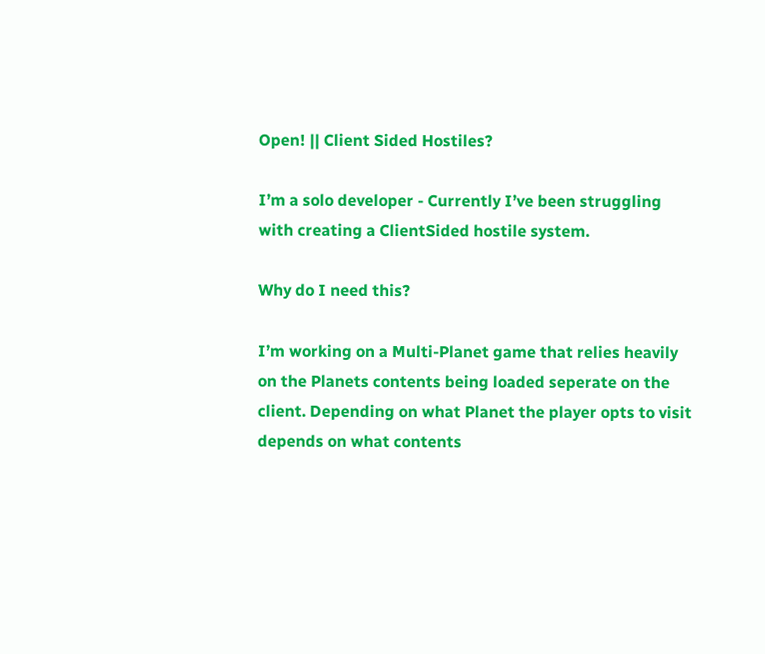Open! || Client Sided Hostiles?

I’m a solo developer - Currently I’ve been struggling with creating a ClientSided hostile system.

Why do I need this?

I’m working on a Multi-Planet game that relies heavily on the Planets contents being loaded seperate on the client. Depending on what Planet the player opts to visit depends on what contents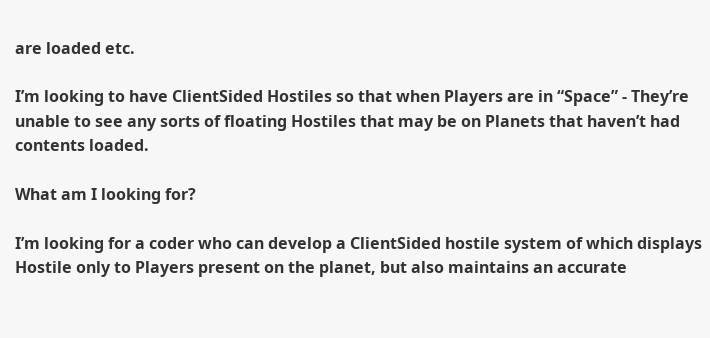are loaded etc.

I’m looking to have ClientSided Hostiles so that when Players are in “Space” - They’re unable to see any sorts of floating Hostiles that may be on Planets that haven’t had contents loaded.

What am I looking for?

I’m looking for a coder who can develop a ClientSided hostile system of which displays Hostile only to Players present on the planet, but also maintains an accurate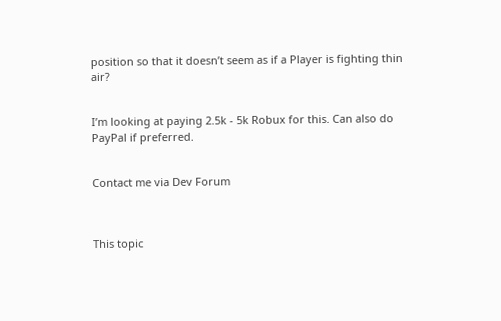position so that it doesn’t seem as if a Player is fighting thin air?


I’m looking at paying 2.5k - 5k Robux for this. Can also do PayPal if preferred.


Contact me via Dev Forum



This topic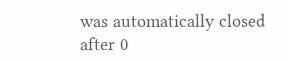was automatically closed after 0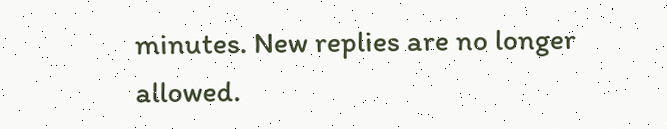minutes. New replies are no longer allowed.